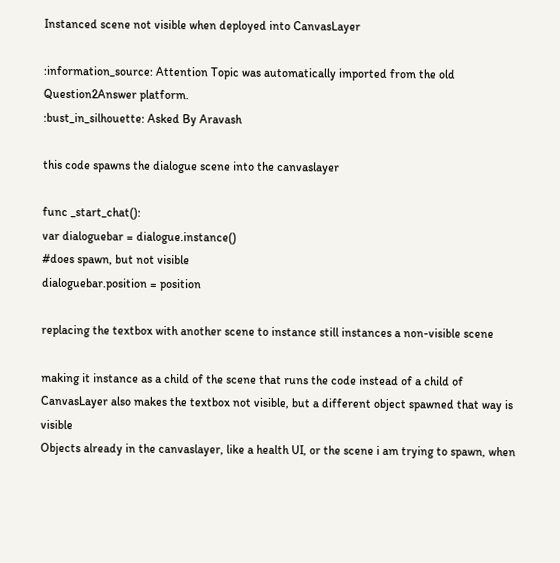Instanced scene not visible when deployed into CanvasLayer

:information_source: Attention Topic was automatically imported from the old Question2Answer platform.
:bust_in_silhouette: Asked By Aravash

this code spawns the dialogue scene into the canvaslayer

func _start_chat():
var dialoguebar = dialogue.instance()
#does spawn, but not visible
dialoguebar.position = position

replacing the textbox with another scene to instance still instances a non-visible scene

making it instance as a child of the scene that runs the code instead of a child of CanvasLayer also makes the textbox not visible, but a different object spawned that way is visible
Objects already in the canvaslayer, like a health UI, or the scene i am trying to spawn, when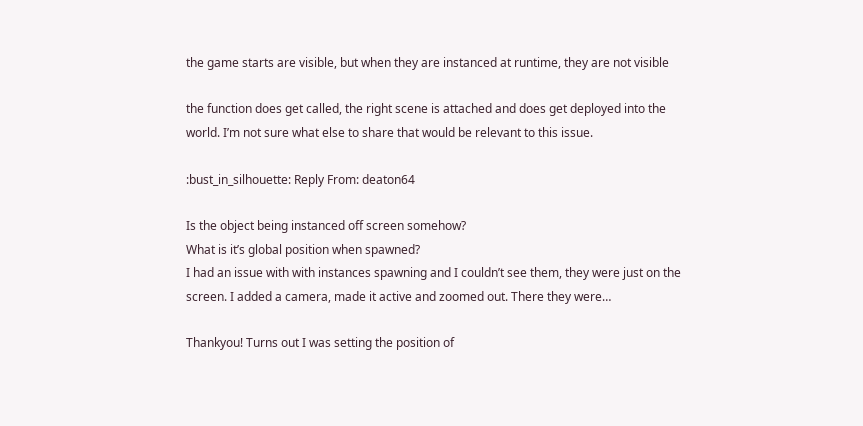the game starts are visible, but when they are instanced at runtime, they are not visible

the function does get called, the right scene is attached and does get deployed into the world. I’m not sure what else to share that would be relevant to this issue.

:bust_in_silhouette: Reply From: deaton64

Is the object being instanced off screen somehow?
What is it’s global position when spawned?
I had an issue with with instances spawning and I couldn’t see them, they were just on the screen. I added a camera, made it active and zoomed out. There they were…

Thankyou! Turns out I was setting the position of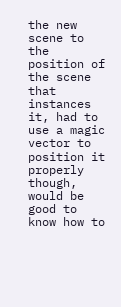the new scene to the position of the scene that instances it, had to use a magic vector to position it properly though, would be good to know how to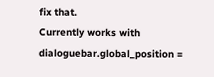fix that.
Currently works with dialoguebar.global_position =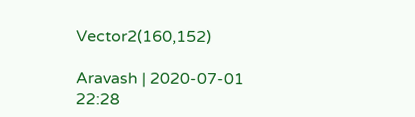Vector2(160,152)

Aravash | 2020-07-01 22:28